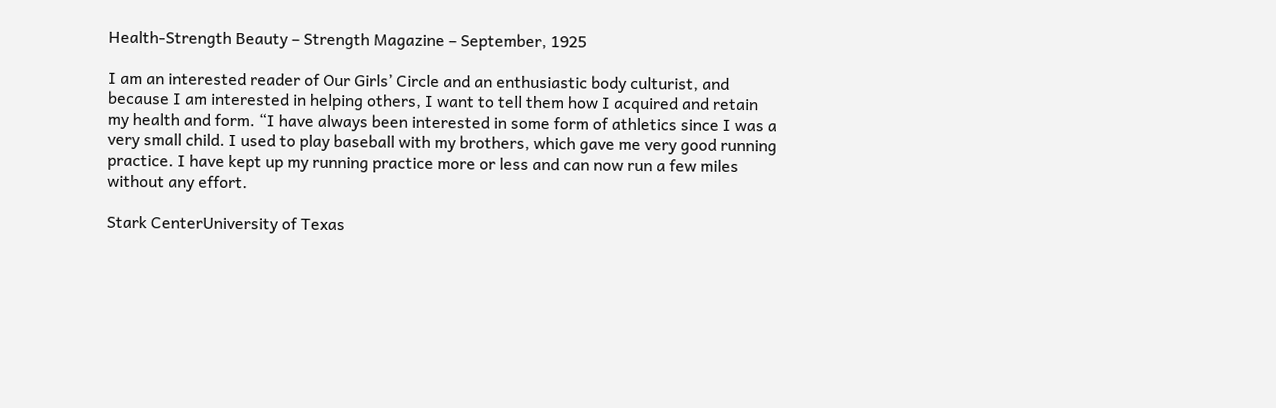Health-Strength Beauty – Strength Magazine – September, 1925

I am an interested reader of Our Girls’ Circle and an enthusiastic body culturist, and because I am interested in helping others, I want to tell them how I acquired and retain my health and form. “I have always been interested in some form of athletics since I was a very small child. I used to play baseball with my brothers, which gave me very good running practice. I have kept up my running practice more or less and can now run a few miles without any effort.

Stark CenterUniversity of Texas